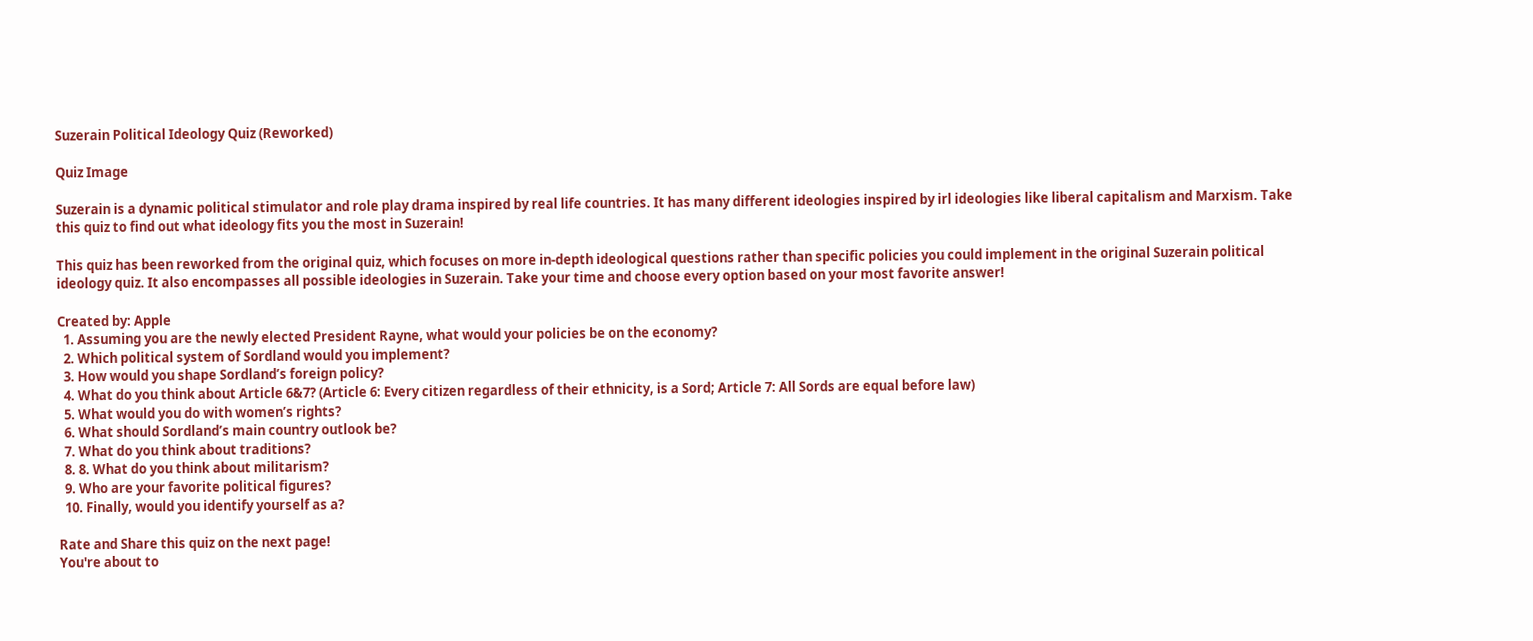Suzerain Political Ideology Quiz (Reworked)

Quiz Image

Suzerain is a dynamic political stimulator and role play drama inspired by real life countries. It has many different ideologies inspired by irl ideologies like liberal capitalism and Marxism. Take this quiz to find out what ideology fits you the most in Suzerain!

This quiz has been reworked from the original quiz, which focuses on more in-depth ideological questions rather than specific policies you could implement in the original Suzerain political ideology quiz. It also encompasses all possible ideologies in Suzerain. Take your time and choose every option based on your most favorite answer!

Created by: Apple
  1. Assuming you are the newly elected President Rayne, what would your policies be on the economy?
  2. Which political system of Sordland would you implement?
  3. How would you shape Sordland’s foreign policy?
  4. What do you think about Article 6&7? (Article 6: Every citizen regardless of their ethnicity, is a Sord; Article 7: All Sords are equal before law)
  5. What would you do with women’s rights?
  6. What should Sordland’s main country outlook be?
  7. What do you think about traditions?
  8. 8. What do you think about militarism?
  9. Who are your favorite political figures?
  10. Finally, would you identify yourself as a?

Rate and Share this quiz on the next page!
You're about to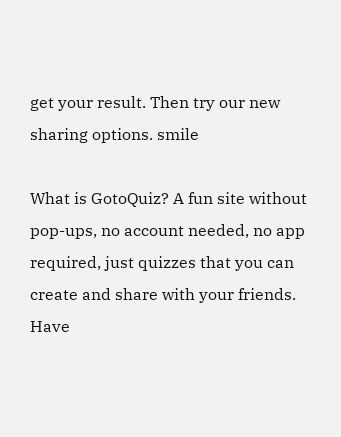get your result. Then try our new sharing options. smile

What is GotoQuiz? A fun site without pop-ups, no account needed, no app required, just quizzes that you can create and share with your friends. Have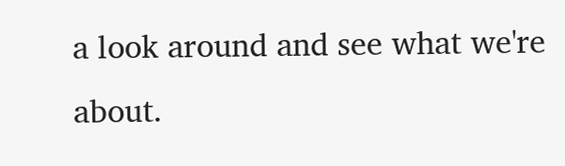a look around and see what we're about.